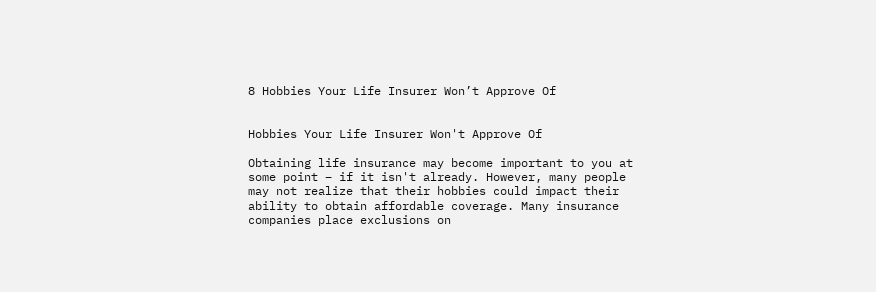8 Hobbies Your Life Insurer Won’t Approve Of


Hobbies Your Life Insurer Won't Approve Of

Obtaining life insurance may become important to you at some point – if it isn't already. However, many people may not realize that their hobbies could impact their ability to obtain affordable coverage. Many insurance companies place exclusions on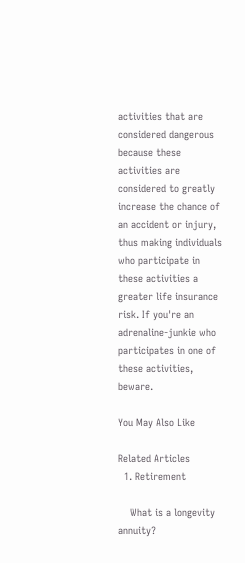activities that are considered dangerous because these activities are considered to greatly increase the chance of an accident or injury, thus making individuals who participate in these activities a greater life insurance risk. If you're an adrenaline-junkie who participates in one of these activities, beware.

You May Also Like

Related Articles
  1. Retirement

    What is a longevity annuity?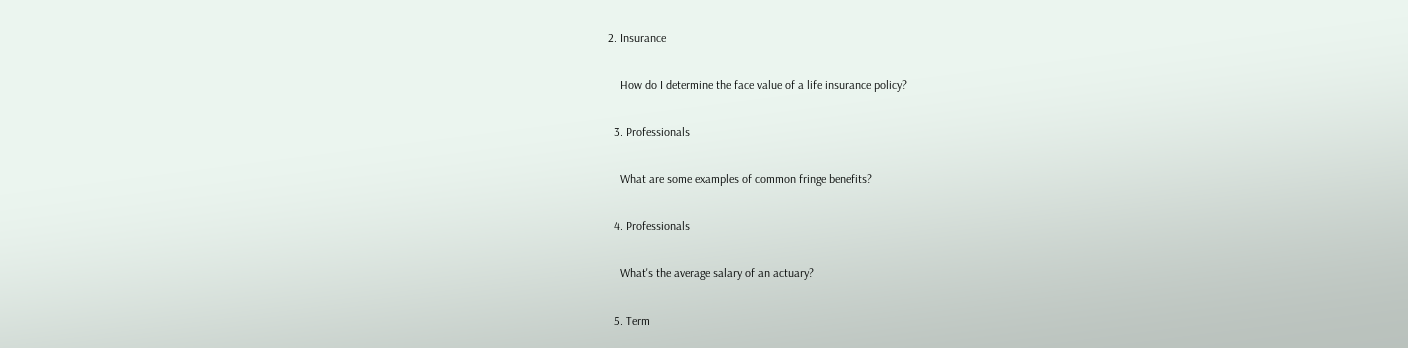2. Insurance

    How do I determine the face value of a life insurance policy?

  3. Professionals

    What are some examples of common fringe benefits?

  4. Professionals

    What's the average salary of an actuary?

  5. Term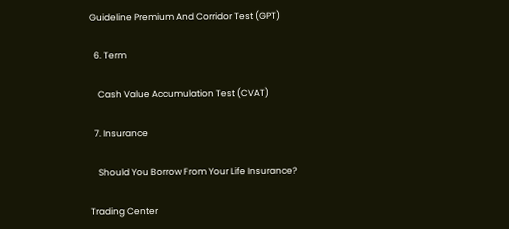Guideline Premium And Corridor Test (GPT)

  6. Term

    Cash Value Accumulation Test (CVAT)

  7. Insurance

    Should You Borrow From Your Life Insurance?

Trading Center